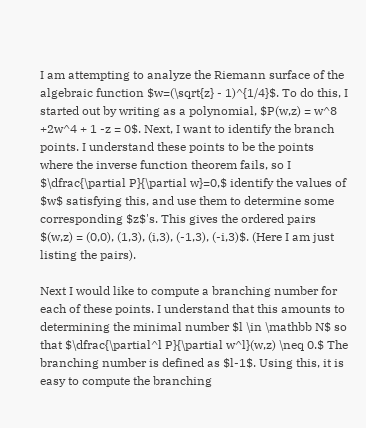I am attempting to analyze the Riemann surface of the algebraic function $w=(\sqrt{z} - 1)^{1/4}$. To do this, I started out by writing as a polynomial, $P(w,z) = w^8 +2w^4 + 1 -z = 0$. Next, I want to identify the branch points. I understand these points to be the points where the inverse function theorem fails, so I $\dfrac{\partial P}{\partial w}=0,$ identify the values of $w$ satisfying this, and use them to determine some corresponding $z$'s. This gives the ordered pairs $(w,z) = (0,0), (1,3), (i,3), (-1,3), (-i,3)$. (Here I am just listing the pairs).

Next I would like to compute a branching number for each of these points. I understand that this amounts to determining the minimal number $l \in \mathbb N$ so that $\dfrac{\partial^l P}{\partial w^l}(w,z) \neq 0.$ The branching number is defined as $l-1$. Using this, it is easy to compute the branching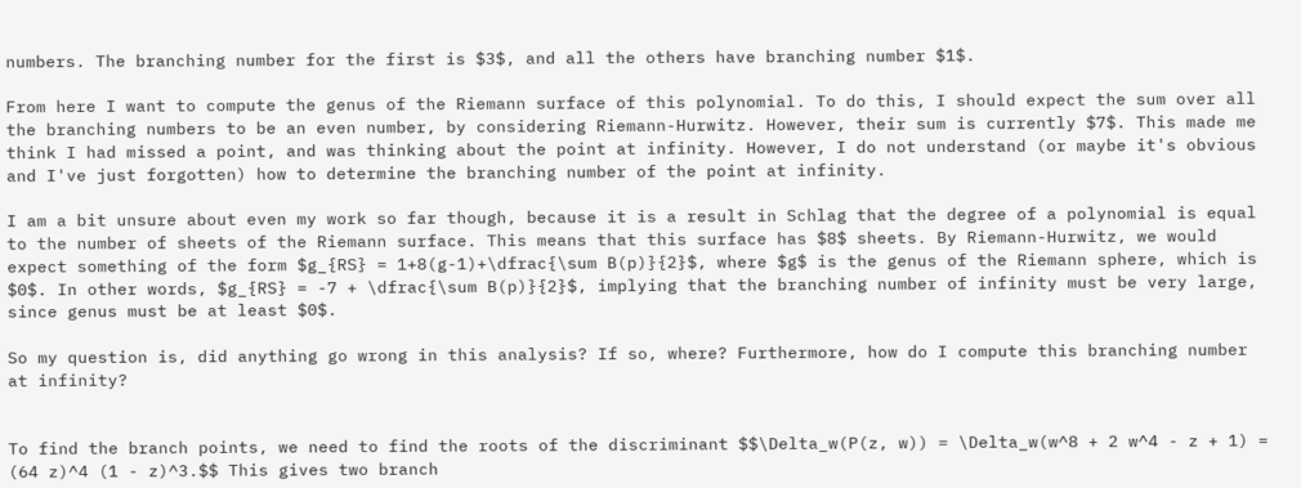numbers. The branching number for the first is $3$, and all the others have branching number $1$.

From here I want to compute the genus of the Riemann surface of this polynomial. To do this, I should expect the sum over all the branching numbers to be an even number, by considering Riemann-Hurwitz. However, their sum is currently $7$. This made me think I had missed a point, and was thinking about the point at infinity. However, I do not understand (or maybe it's obvious and I've just forgotten) how to determine the branching number of the point at infinity.

I am a bit unsure about even my work so far though, because it is a result in Schlag that the degree of a polynomial is equal to the number of sheets of the Riemann surface. This means that this surface has $8$ sheets. By Riemann-Hurwitz, we would expect something of the form $g_{RS} = 1+8(g-1)+\dfrac{\sum B(p)}{2}$, where $g$ is the genus of the Riemann sphere, which is $0$. In other words, $g_{RS} = -7 + \dfrac{\sum B(p)}{2}$, implying that the branching number of infinity must be very large, since genus must be at least $0$.

So my question is, did anything go wrong in this analysis? If so, where? Furthermore, how do I compute this branching number at infinity?


To find the branch points, we need to find the roots of the discriminant $$\Delta_w(P(z, w)) = \Delta_w(w^8 + 2 w^4 - z + 1) = (64 z)^4 (1 - z)^3.$$ This gives two branch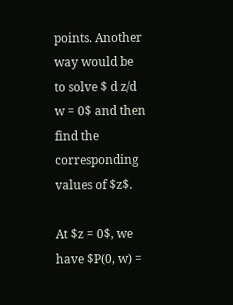points. Another way would be to solve $ d z/d w = 0$ and then find the corresponding values of $z$.

At $z = 0$, we have $P(0, w) =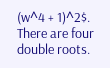(w^4 + 1)^2$. There are four double roots.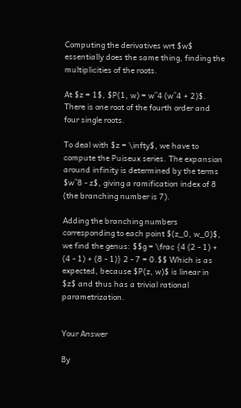Computing the derivatives wrt $w$ essentially does the same thing, finding the multiplicities of the roots.

At $z = 1$, $P(1, w) = w^4 (w^4 + 2)$. There is one root of the fourth order and four single roots.

To deal with $z = \infty$, we have to compute the Puiseux series. The expansion around infinity is determined by the terms $w^8 - z$, giving a ramification index of 8 (the branching number is 7).

Adding the branching numbers corresponding to each point $(z_0, w_0)$, we find the genus: $$g = \frac {4 (2 - 1) + (4 - 1) + (8 - 1)} 2 - 7 = 0.$$ Which is as expected, because $P(z, w)$ is linear in $z$ and thus has a trivial rational parametrization.


Your Answer

By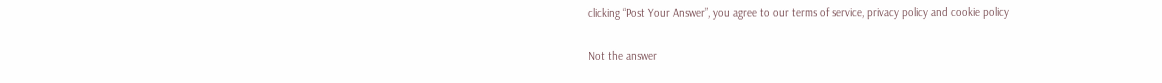clicking “Post Your Answer”, you agree to our terms of service, privacy policy and cookie policy

Not the answer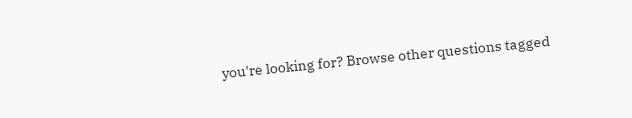you're looking for? Browse other questions tagged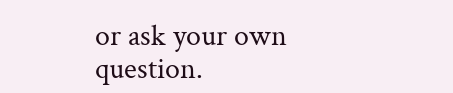or ask your own question.